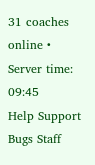31 coaches online • Server time: 09:45
Help Support Bugs Staff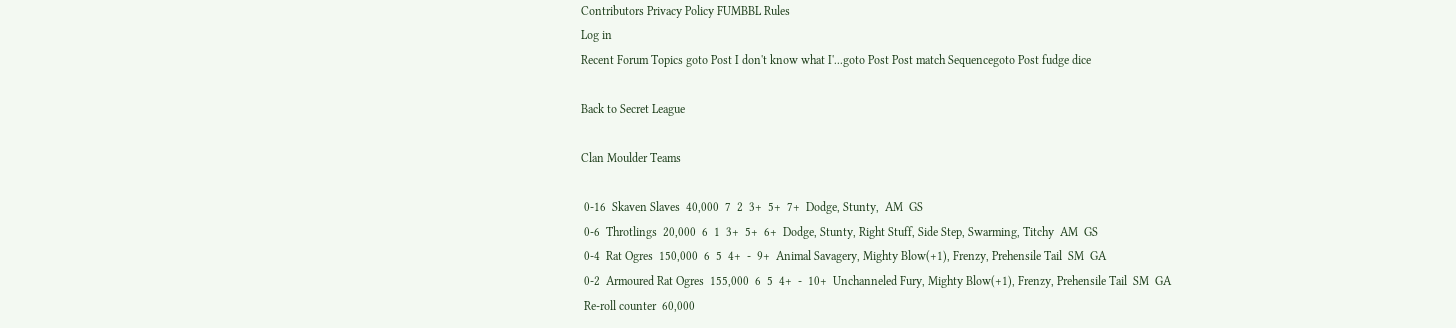Contributors Privacy Policy FUMBBL Rules
Log in
Recent Forum Topics goto Post I don't know what I'...goto Post Post match Sequencegoto Post fudge dice

Back to Secret League

Clan Moulder Teams

 0-16  Skaven Slaves  40,000  7  2  3+  5+  7+  Dodge, Stunty,  AM  GS
 0-6  Throtlings  20,000  6  1  3+  5+  6+  Dodge, Stunty, Right Stuff, Side Step, Swarming, Titchy  AM  GS
 0-4  Rat Ogres  150,000  6  5  4+  -  9+  Animal Savagery, Mighty Blow(+1), Frenzy, Prehensile Tail  SM  GA
 0-2  Armoured Rat Ogres  155,000  6  5  4+  -  10+  Unchanneled Fury, Mighty Blow(+1), Frenzy, Prehensile Tail  SM  GA
 Re-roll counter  60,000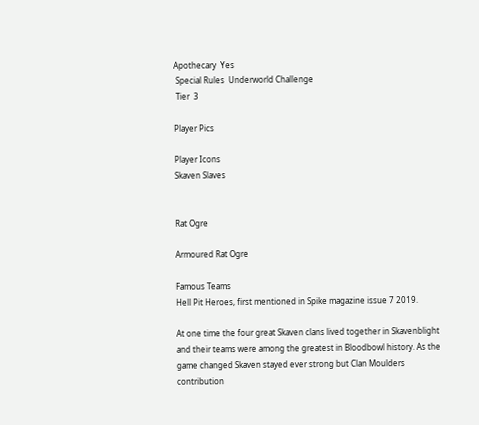Apothecary  Yes
 Special Rules  Underworld Challenge
 Tier  3

Player Pics

Player Icons
Skaven Slaves


Rat Ogre

Armoured Rat Ogre

Famous Teams
Hell Pit Heroes, first mentioned in Spike magazine issue 7 2019.

At one time the four great Skaven clans lived together in Skavenblight and their teams were among the greatest in Bloodbowl history. As the game changed Skaven stayed ever strong but Clan Moulders contribution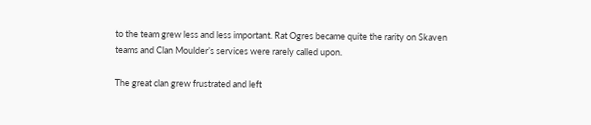to the team grew less and less important. Rat Ogres became quite the rarity on Skaven teams and Clan Moulder’s services were rarely called upon.

The great clan grew frustrated and left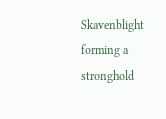Skavenblight forming a stronghold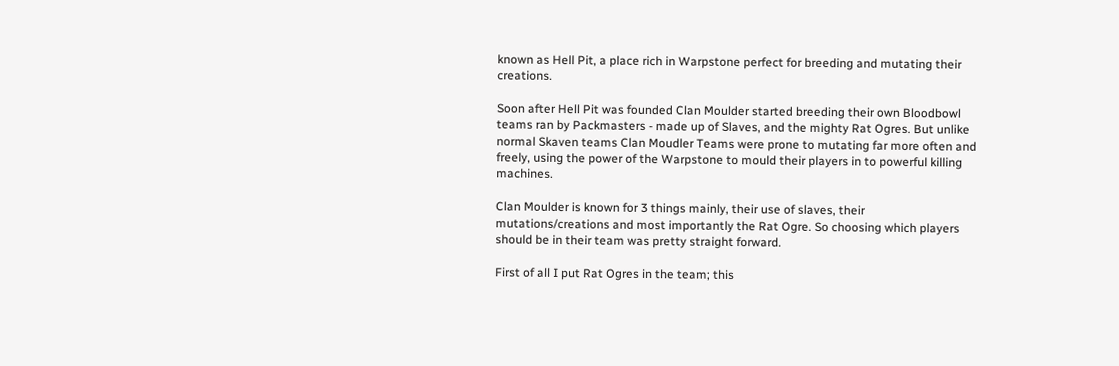known as Hell Pit, a place rich in Warpstone perfect for breeding and mutating their creations.

Soon after Hell Pit was founded Clan Moulder started breeding their own Bloodbowl teams ran by Packmasters - made up of Slaves, and the mighty Rat Ogres. But unlike normal Skaven teams Clan Moudler Teams were prone to mutating far more often and freely, using the power of the Warpstone to mould their players in to powerful killing machines.

Clan Moulder is known for 3 things mainly, their use of slaves, their mutations/creations and most importantly the Rat Ogre. So choosing which players should be in their team was pretty straight forward.

First of all I put Rat Ogres in the team; this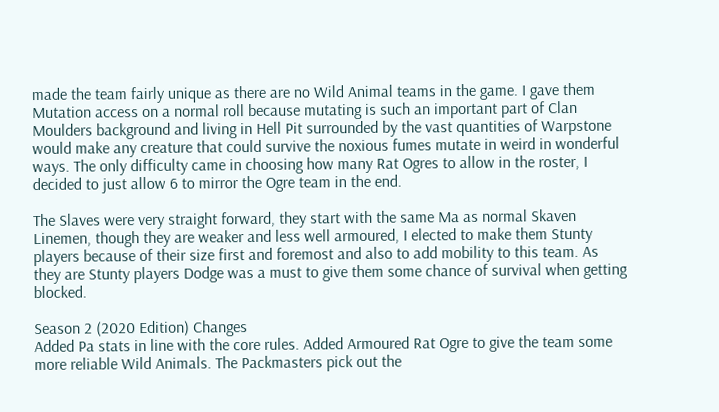made the team fairly unique as there are no Wild Animal teams in the game. I gave them Mutation access on a normal roll because mutating is such an important part of Clan Moulders background and living in Hell Pit surrounded by the vast quantities of Warpstone would make any creature that could survive the noxious fumes mutate in weird in wonderful ways. The only difficulty came in choosing how many Rat Ogres to allow in the roster, I decided to just allow 6 to mirror the Ogre team in the end.

The Slaves were very straight forward, they start with the same Ma as normal Skaven Linemen, though they are weaker and less well armoured, I elected to make them Stunty players because of their size first and foremost and also to add mobility to this team. As they are Stunty players Dodge was a must to give them some chance of survival when getting blocked.

Season 2 (2020 Edition) Changes
Added Pa stats in line with the core rules. Added Armoured Rat Ogre to give the team some more reliable Wild Animals. The Packmasters pick out the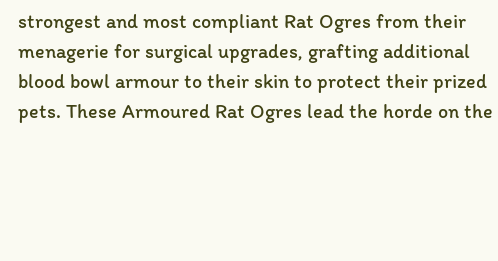strongest and most compliant Rat Ogres from their menagerie for surgical upgrades, grafting additional blood bowl armour to their skin to protect their prized pets. These Armoured Rat Ogres lead the horde on the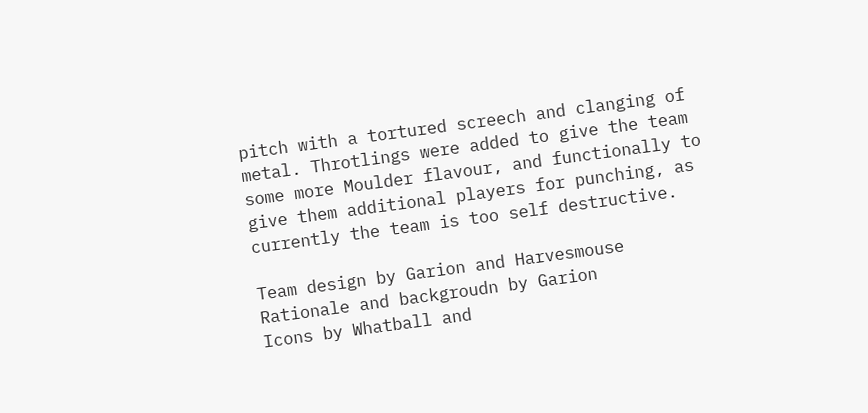pitch with a tortured screech and clanging of metal. Throtlings were added to give the team some more Moulder flavour, and functionally to give them additional players for punching, as currently the team is too self destructive.

Team design by Garion and Harvesmouse
Rationale and backgroudn by Garion
Icons by Whatball and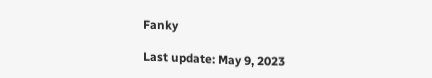Fanky

Last update: May 9, 2023